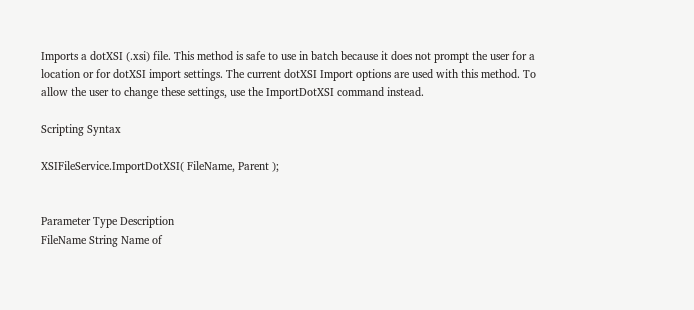Imports a dotXSI (.xsi) file. This method is safe to use in batch because it does not prompt the user for a location or for dotXSI import settings. The current dotXSI Import options are used with this method. To allow the user to change these settings, use the ImportDotXSI command instead.

Scripting Syntax

XSIFileService.ImportDotXSI( FileName, Parent );


Parameter Type Description
FileName String Name of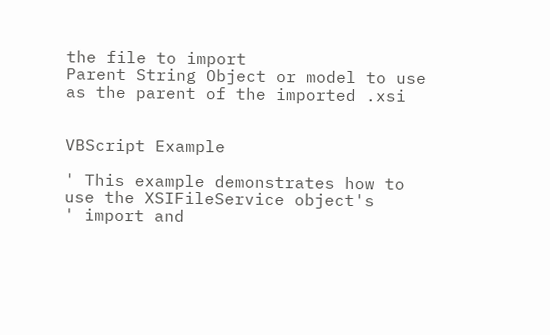the file to import
Parent String Object or model to use as the parent of the imported .xsi


VBScript Example

' This example demonstrates how to use the XSIFileService object's
' import and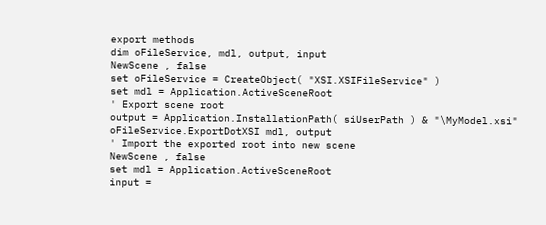export methods
dim oFileService, mdl, output, input
NewScene , false
set oFileService = CreateObject( "XSI.XSIFileService" )
set mdl = Application.ActiveSceneRoot
' Export scene root
output = Application.InstallationPath( siUserPath ) & "\MyModel.xsi"
oFileService.ExportDotXSI mdl, output
' Import the exported root into new scene
NewScene , false
set mdl = Application.ActiveSceneRoot
input =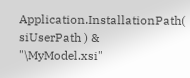Application.InstallationPath( siUserPath ) & "\MyModel.xsi"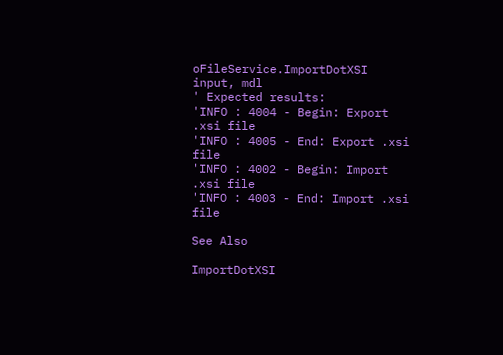oFileService.ImportDotXSI input, mdl
' Expected results:
'INFO : 4004 - Begin: Export .xsi file
'INFO : 4005 - End: Export .xsi file
'INFO : 4002 - Begin: Import .xsi file
'INFO : 4003 - End: Import .xsi file

See Also

ImportDotXSI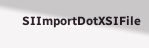SIImportDotXSIFile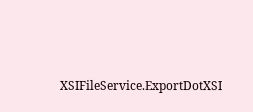XSIFileService.ExportDotXSI